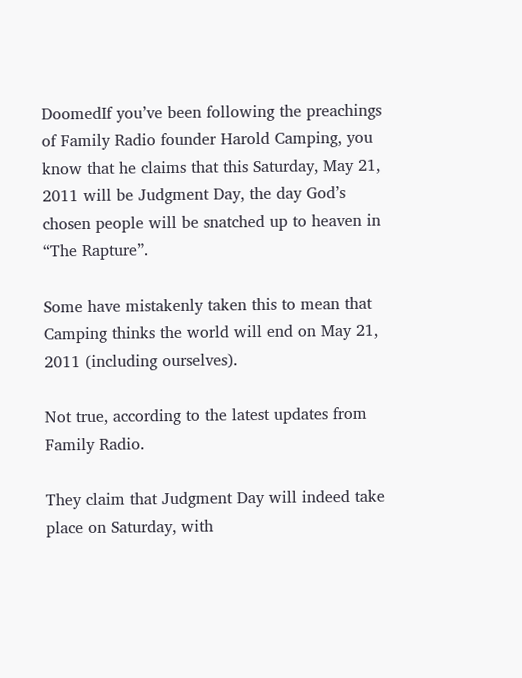DoomedIf you’ve been following the preachings of Family Radio founder Harold Camping, you know that he claims that this Saturday, May 21, 2011 will be Judgment Day, the day God’s chosen people will be snatched up to heaven in “The Rapture”.

Some have mistakenly taken this to mean that Camping thinks the world will end on May 21, 2011 (including ourselves).

Not true, according to the latest updates from Family Radio.

They claim that Judgment Day will indeed take place on Saturday, with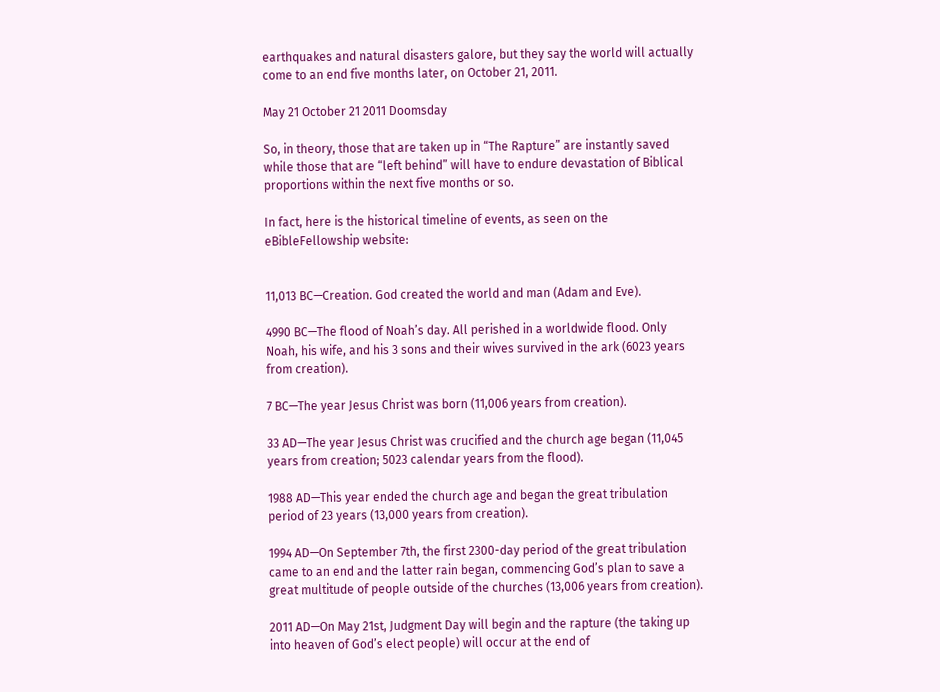earthquakes and natural disasters galore, but they say the world will actually come to an end five months later, on October 21, 2011.

May 21 October 21 2011 Doomsday

So, in theory, those that are taken up in “The Rapture” are instantly saved while those that are “left behind” will have to endure devastation of Biblical proportions within the next five months or so.

In fact, here is the historical timeline of events, as seen on the eBibleFellowship website:


11,013 BC—Creation. God created the world and man (Adam and Eve).

4990 BC—The flood of Noah’s day. All perished in a worldwide flood. Only Noah, his wife, and his 3 sons and their wives survived in the ark (6023 years from creation).

7 BC—The year Jesus Christ was born (11,006 years from creation).

33 AD—The year Jesus Christ was crucified and the church age began (11,045 years from creation; 5023 calendar years from the flood).

1988 AD—This year ended the church age and began the great tribulation period of 23 years (13,000 years from creation).

1994 AD—On September 7th, the first 2300-day period of the great tribulation came to an end and the latter rain began, commencing God’s plan to save a great multitude of people outside of the churches (13,006 years from creation).

2011 AD—On May 21st, Judgment Day will begin and the rapture (the taking up into heaven of God’s elect people) will occur at the end of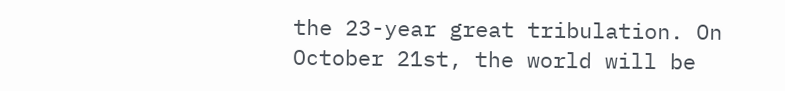the 23-year great tribulation. On October 21st, the world will be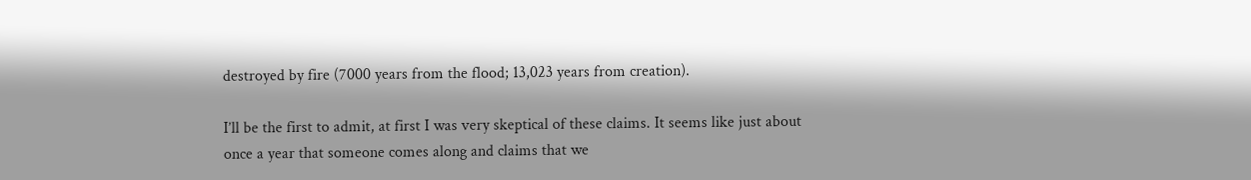destroyed by fire (7000 years from the flood; 13,023 years from creation).

I’ll be the first to admit, at first I was very skeptical of these claims. It seems like just about once a year that someone comes along and claims that we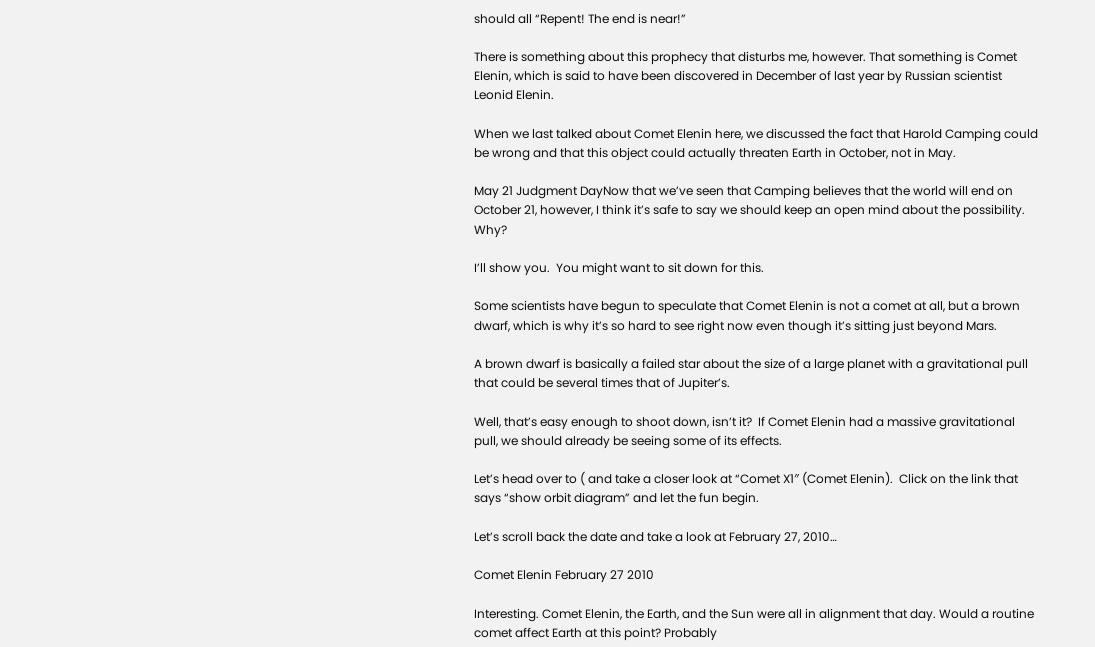should all “Repent! The end is near!”

There is something about this prophecy that disturbs me, however. That something is Comet Elenin, which is said to have been discovered in December of last year by Russian scientist Leonid Elenin.

When we last talked about Comet Elenin here, we discussed the fact that Harold Camping could be wrong and that this object could actually threaten Earth in October, not in May.

May 21 Judgment DayNow that we’ve seen that Camping believes that the world will end on October 21, however, I think it’s safe to say we should keep an open mind about the possibility.  Why?

I’ll show you.  You might want to sit down for this.

Some scientists have begun to speculate that Comet Elenin is not a comet at all, but a brown dwarf, which is why it’s so hard to see right now even though it’s sitting just beyond Mars.

A brown dwarf is basically a failed star about the size of a large planet with a gravitational pull that could be several times that of Jupiter’s.

Well, that’s easy enough to shoot down, isn’t it?  If Comet Elenin had a massive gravitational pull, we should already be seeing some of its effects.

Let’s head over to ( and take a closer look at “Comet X1″ (Comet Elenin).  Click on the link that says “show orbit diagram” and let the fun begin.

Let’s scroll back the date and take a look at February 27, 2010…

Comet Elenin February 27 2010

Interesting. Comet Elenin, the Earth, and the Sun were all in alignment that day. Would a routine comet affect Earth at this point? Probably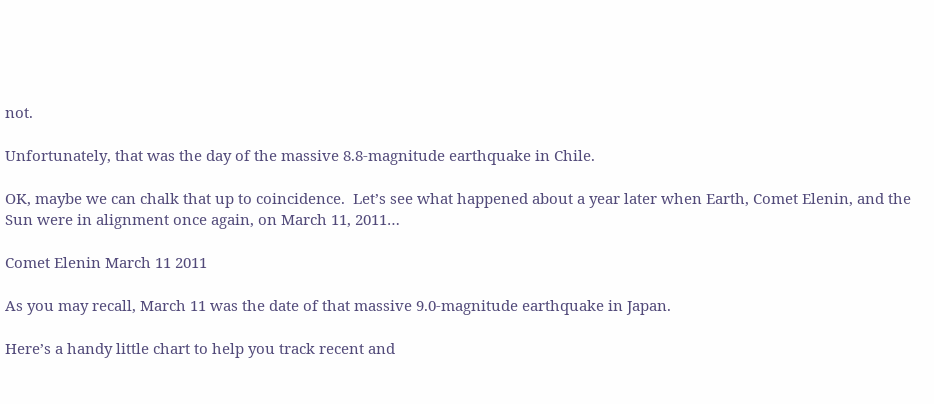not.

Unfortunately, that was the day of the massive 8.8-magnitude earthquake in Chile.

OK, maybe we can chalk that up to coincidence.  Let’s see what happened about a year later when Earth, Comet Elenin, and the Sun were in alignment once again, on March 11, 2011…

Comet Elenin March 11 2011

As you may recall, March 11 was the date of that massive 9.0-magnitude earthquake in Japan.

Here’s a handy little chart to help you track recent and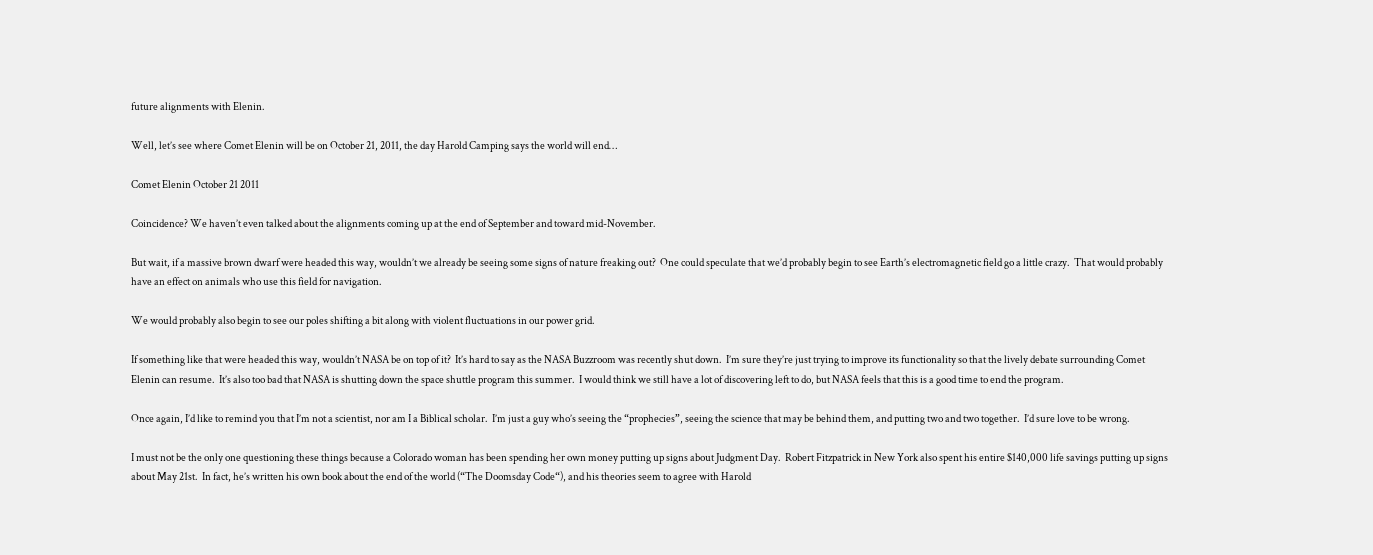future alignments with Elenin.

Well, let’s see where Comet Elenin will be on October 21, 2011, the day Harold Camping says the world will end…

Comet Elenin October 21 2011

Coincidence? We haven’t even talked about the alignments coming up at the end of September and toward mid-November.

But wait, if a massive brown dwarf were headed this way, wouldn’t we already be seeing some signs of nature freaking out?  One could speculate that we’d probably begin to see Earth’s electromagnetic field go a little crazy.  That would probably have an effect on animals who use this field for navigation.

We would probably also begin to see our poles shifting a bit along with violent fluctuations in our power grid.

If something like that were headed this way, wouldn’t NASA be on top of it?  It’s hard to say as the NASA Buzzroom was recently shut down.  I’m sure they’re just trying to improve its functionality so that the lively debate surrounding Comet Elenin can resume.  It’s also too bad that NASA is shutting down the space shuttle program this summer.  I would think we still have a lot of discovering left to do, but NASA feels that this is a good time to end the program.

Once again, I’d like to remind you that I’m not a scientist, nor am I a Biblical scholar.  I’m just a guy who’s seeing the “prophecies”, seeing the science that may be behind them, and putting two and two together.  I’d sure love to be wrong.

I must not be the only one questioning these things because a Colorado woman has been spending her own money putting up signs about Judgment Day.  Robert Fitzpatrick in New York also spent his entire $140,000 life savings putting up signs about May 21st.  In fact, he’s written his own book about the end of the world (“The Doomsday Code“), and his theories seem to agree with Harold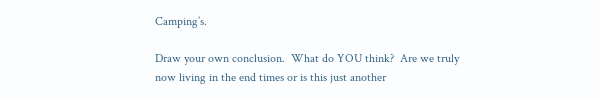Camping’s.

Draw your own conclusion.  What do YOU think?  Are we truly now living in the end times or is this just another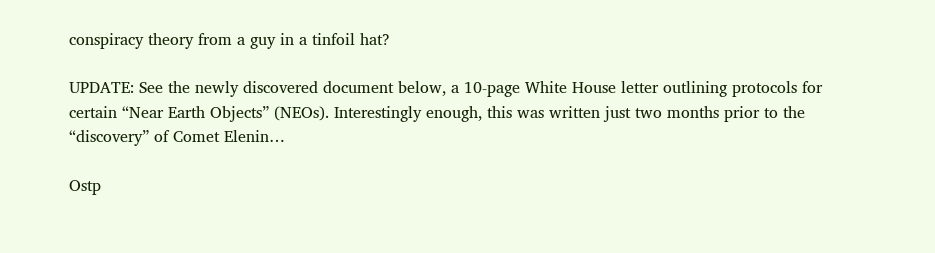conspiracy theory from a guy in a tinfoil hat?

UPDATE: See the newly discovered document below, a 10-page White House letter outlining protocols for certain “Near Earth Objects” (NEOs). Interestingly enough, this was written just two months prior to the “discovery” of Comet Elenin…

Ostp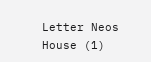Letter Neos House (1)